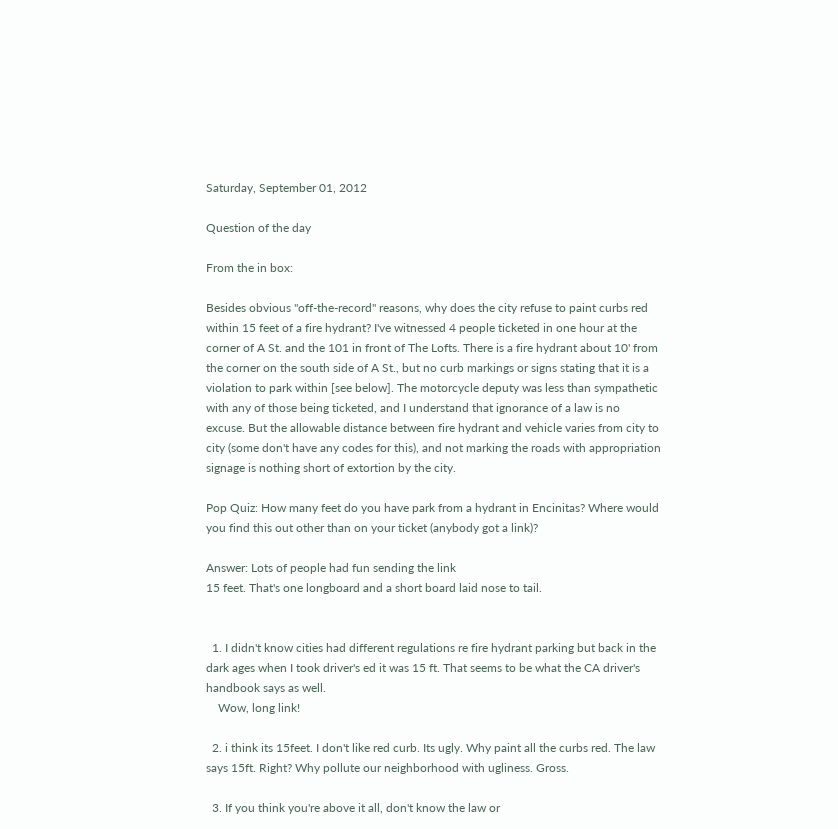Saturday, September 01, 2012

Question of the day

From the in box:

Besides obvious "off-the-record" reasons, why does the city refuse to paint curbs red within 15 feet of a fire hydrant? I've witnessed 4 people ticketed in one hour at the corner of A St. and the 101 in front of The Lofts. There is a fire hydrant about 10' from the corner on the south side of A St., but no curb markings or signs stating that it is a violation to park within [see below]. The motorcycle deputy was less than sympathetic with any of those being ticketed, and I understand that ignorance of a law is no excuse. But the allowable distance between fire hydrant and vehicle varies from city to city (some don't have any codes for this), and not marking the roads with appropriation signage is nothing short of extortion by the city.

Pop Quiz: How many feet do you have park from a hydrant in Encinitas? Where would you find this out other than on your ticket (anybody got a link)?

Answer: Lots of people had fun sending the link
15 feet. That's one longboard and a short board laid nose to tail.


  1. I didn't know cities had different regulations re fire hydrant parking but back in the dark ages when I took driver's ed it was 15 ft. That seems to be what the CA driver's handbook says as well.
    Wow, long link!

  2. i think its 15feet. I don't like red curb. Its ugly. Why paint all the curbs red. The law says 15ft. Right? Why pollute our neighborhood with ugliness. Gross.

  3. If you think you're above it all, don't know the law or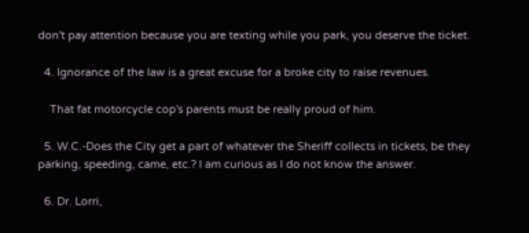don't pay attention because you are texting while you park, you deserve the ticket.

  4. Ignorance of the law is a great excuse for a broke city to raise revenues.

    That fat motorcycle cop's parents must be really proud of him.

  5. W.C.-Does the City get a part of whatever the Sheriff collects in tickets, be they parking, speeding, came, etc.? I am curious as I do not know the answer.

  6. Dr. Lorri,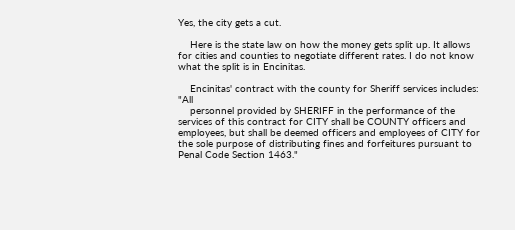Yes, the city gets a cut.

    Here is the state law on how the money gets split up. It allows for cities and counties to negotiate different rates. I do not know what the split is in Encinitas.

    Encinitas' contract with the county for Sheriff services includes: "All
    personnel provided by SHERIFF in the performance of the services of this contract for CITY shall be COUNTY officers and employees, but shall be deemed officers and employees of CITY for the sole purpose of distributing fines and forfeitures pursuant to Penal Code Section 1463."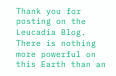Thank you for posting on the Leucadia Blog.
There is nothing more powerful on this Earth than an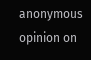anonymous opinion on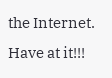the Internet.
Have at it!!!